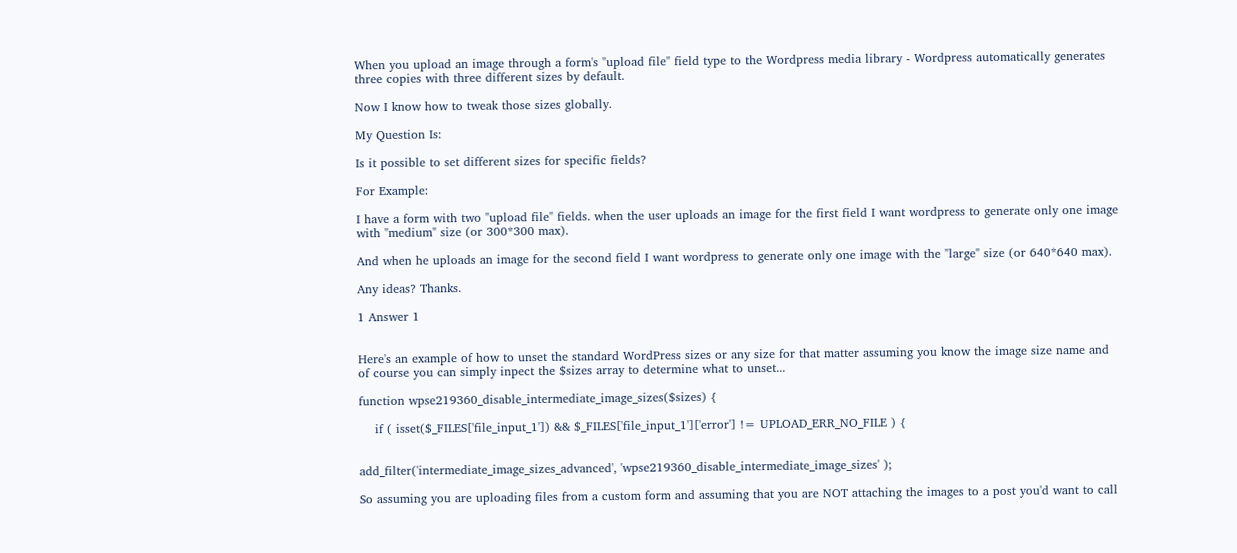When you upload an image through a form's "upload file" field type to the Wordpress media library - Wordpress automatically generates three copies with three different sizes by default.

Now I know how to tweak those sizes globally.

My Question Is:

Is it possible to set different sizes for specific fields?

For Example:

I have a form with two "upload file" fields. when the user uploads an image for the first field I want wordpress to generate only one image with "medium" size (or 300*300 max).

And when he uploads an image for the second field I want wordpress to generate only one image with the "large" size (or 640*640 max).

Any ideas? Thanks.

1 Answer 1


Here's an example of how to unset the standard WordPress sizes or any size for that matter assuming you know the image size name and of course you can simply inpect the $sizes array to determine what to unset...

function wpse219360_disable_intermediate_image_sizes($sizes) {

    if ( isset($_FILES['file_input_1']) && $_FILES['file_input_1']['error'] != UPLOAD_ERR_NO_FILE ) {


add_filter('intermediate_image_sizes_advanced', 'wpse219360_disable_intermediate_image_sizes' );

So assuming you are uploading files from a custom form and assuming that you are NOT attaching the images to a post you'd want to call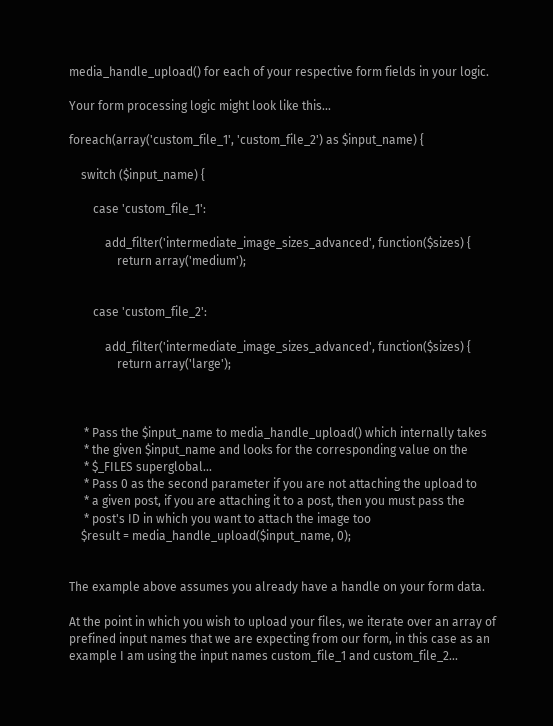media_handle_upload() for each of your respective form fields in your logic.

Your form processing logic might look like this...

foreach(array('custom_file_1', 'custom_file_2') as $input_name) {

    switch ($input_name) {

        case 'custom_file_1':

            add_filter('intermediate_image_sizes_advanced', function($sizes) {
                return array('medium');


        case 'custom_file_2':

            add_filter('intermediate_image_sizes_advanced', function($sizes) {
                return array('large');



     * Pass the $input_name to media_handle_upload() which internally takes
     * the given $input_name and looks for the corresponding value on the
     * $_FILES superglobal...
     * Pass 0 as the second parameter if you are not attaching the upload to
     * a given post, if you are attaching it to a post, then you must pass the
     * post's ID in which you want to attach the image too
    $result = media_handle_upload($input_name, 0);


The example above assumes you already have a handle on your form data.

At the point in which you wish to upload your files, we iterate over an array of prefined input names that we are expecting from our form, in this case as an example I am using the input names custom_file_1 and custom_file_2...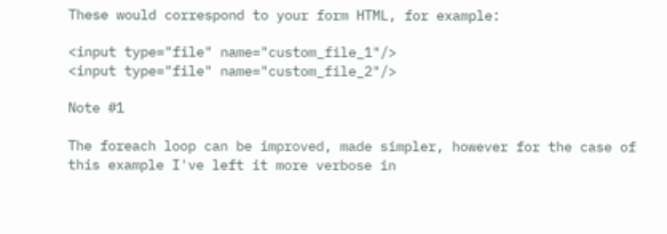These would correspond to your form HTML, for example:

<input type="file" name="custom_file_1"/>
<input type="file" name="custom_file_2"/>

Note #1

The foreach loop can be improved, made simpler, however for the case of this example I've left it more verbose in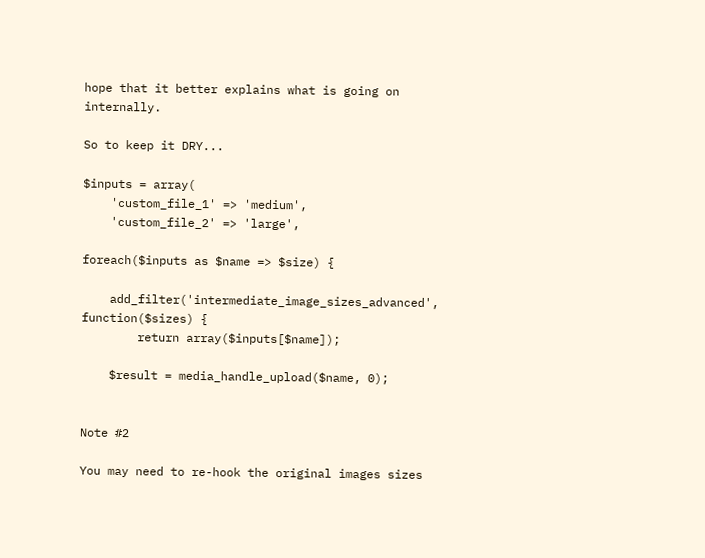hope that it better explains what is going on internally.

So to keep it DRY...

$inputs = array(
    'custom_file_1' => 'medium',
    'custom_file_2' => 'large',

foreach($inputs as $name => $size) {

    add_filter('intermediate_image_sizes_advanced', function($sizes) {
        return array($inputs[$name]);

    $result = media_handle_upload($name, 0);


Note #2

You may need to re-hook the original images sizes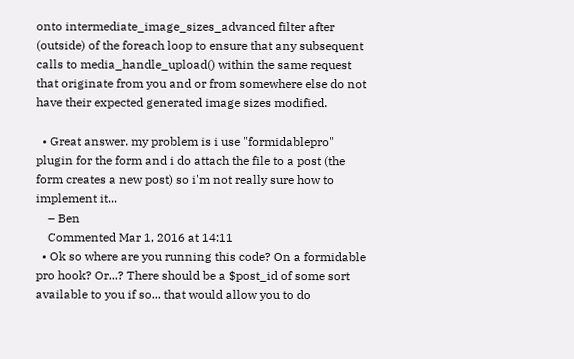onto intermediate_image_sizes_advanced filter after (outside) of the foreach loop to ensure that any subsequent calls to media_handle_upload() within the same request that originate from you and or from somewhere else do not have their expected generated image sizes modified.

  • Great answer. my problem is i use "formidablepro" plugin for the form and i do attach the file to a post (the form creates a new post) so i'm not really sure how to implement it...
    – Ben
    Commented Mar 1, 2016 at 14:11
  • Ok so where are you running this code? On a formidable pro hook? Or...? There should be a $post_id of some sort available to you if so... that would allow you to do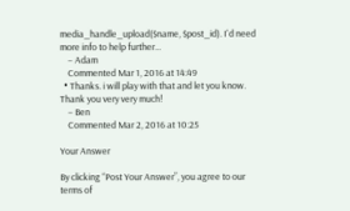media_handle_upload($name, $post_id). I'd need more info to help further...
    – Adam
    Commented Mar 1, 2016 at 14:49
  • Thanks. i will play with that and let you know. Thank you very very much!
    – Ben
    Commented Mar 2, 2016 at 10:25

Your Answer

By clicking “Post Your Answer”, you agree to our terms of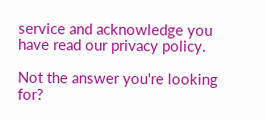service and acknowledge you have read our privacy policy.

Not the answer you're looking for?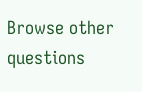Browse other questions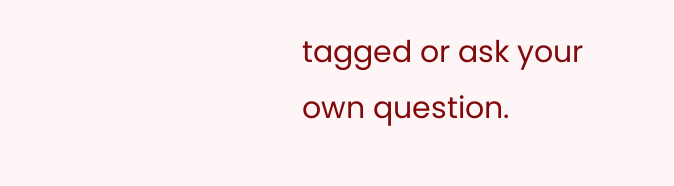tagged or ask your own question.